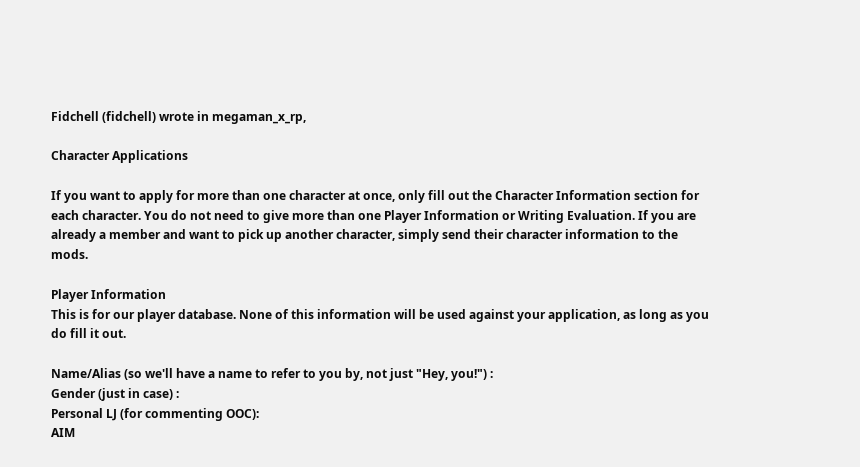Fidchell (fidchell) wrote in megaman_x_rp,

Character Applications

If you want to apply for more than one character at once, only fill out the Character Information section for each character. You do not need to give more than one Player Information or Writing Evaluation. If you are already a member and want to pick up another character, simply send their character information to the mods.

Player Information
This is for our player database. None of this information will be used against your application, as long as you do fill it out.

Name/Alias (so we'll have a name to refer to you by, not just "Hey, you!") :
Gender (just in case) :
Personal LJ (for commenting OOC):
AIM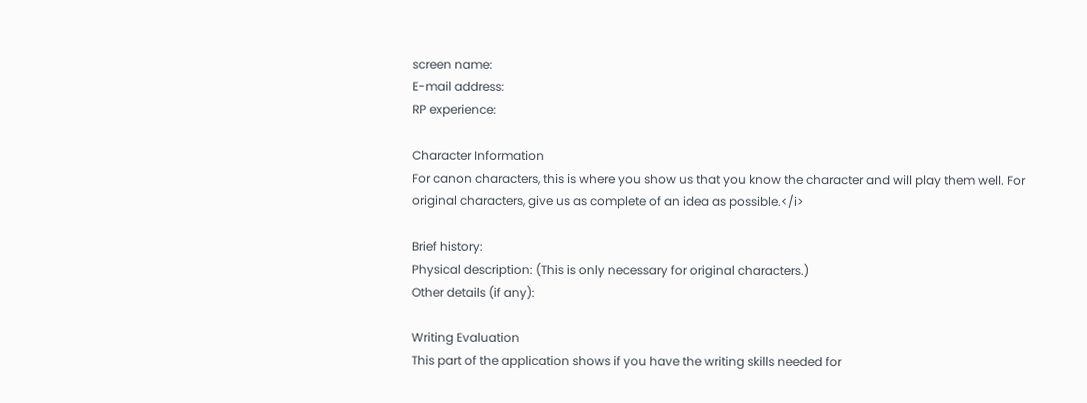screen name:
E-mail address:
RP experience:

Character Information
For canon characters, this is where you show us that you know the character and will play them well. For original characters, give us as complete of an idea as possible.</i>

Brief history:
Physical description: (This is only necessary for original characters.)
Other details (if any):

Writing Evaluation
This part of the application shows if you have the writing skills needed for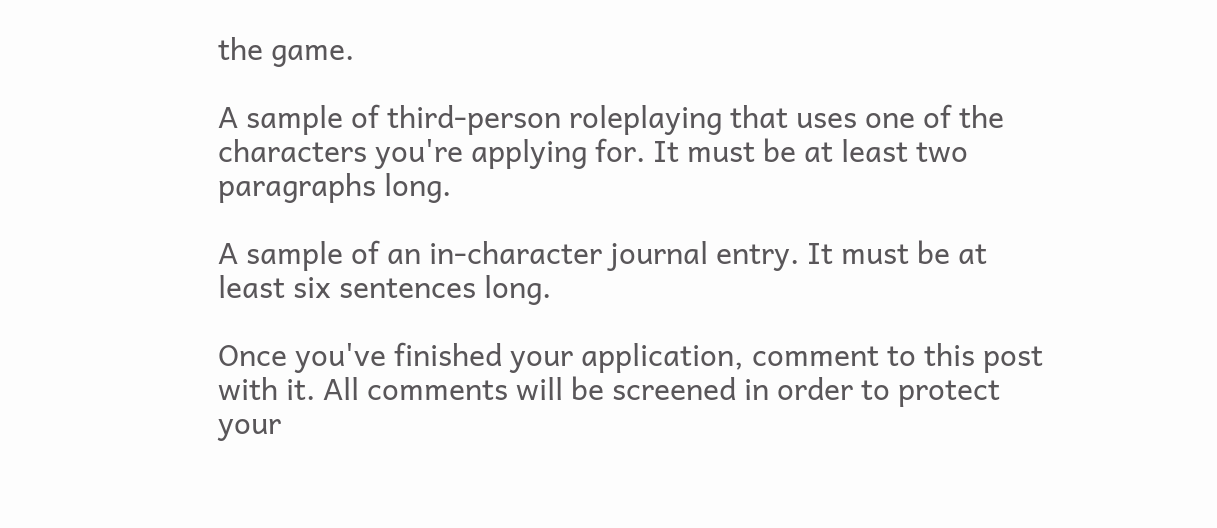the game.

A sample of third-person roleplaying that uses one of the characters you're applying for. It must be at least two paragraphs long.

A sample of an in-character journal entry. It must be at least six sentences long.

Once you've finished your application, comment to this post with it. All comments will be screened in order to protect your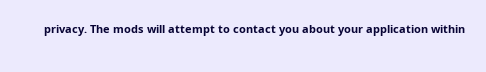privacy. The mods will attempt to contact you about your application within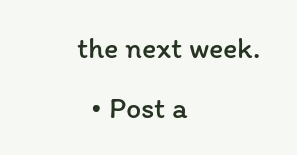the next week.
  • Post a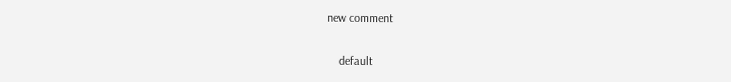new comment


    default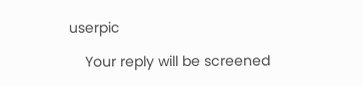userpic

    Your reply will be screened